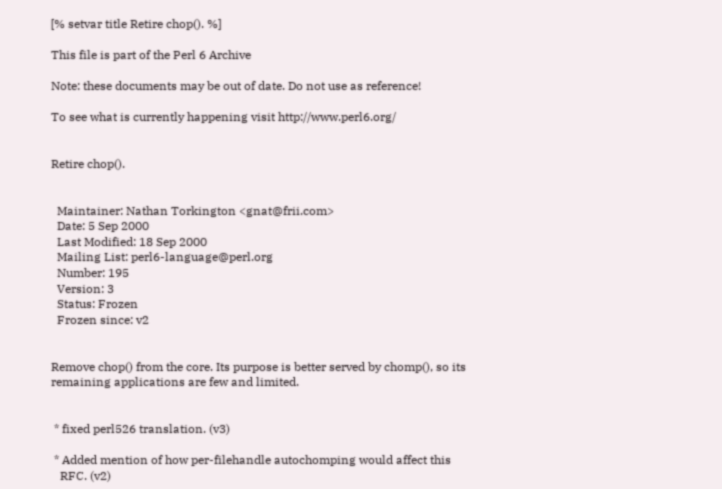[% setvar title Retire chop(). %]

This file is part of the Perl 6 Archive

Note: these documents may be out of date. Do not use as reference!

To see what is currently happening visit http://www.perl6.org/


Retire chop().


  Maintainer: Nathan Torkington <gnat@frii.com>
  Date: 5 Sep 2000
  Last Modified: 18 Sep 2000
  Mailing List: perl6-language@perl.org
  Number: 195
  Version: 3
  Status: Frozen
  Frozen since: v2


Remove chop() from the core. Its purpose is better served by chomp(), so its remaining applications are few and limited.


 * fixed perl526 translation. (v3)

 * Added mention of how per-filehandle autochomping would affect this
   RFC. (v2)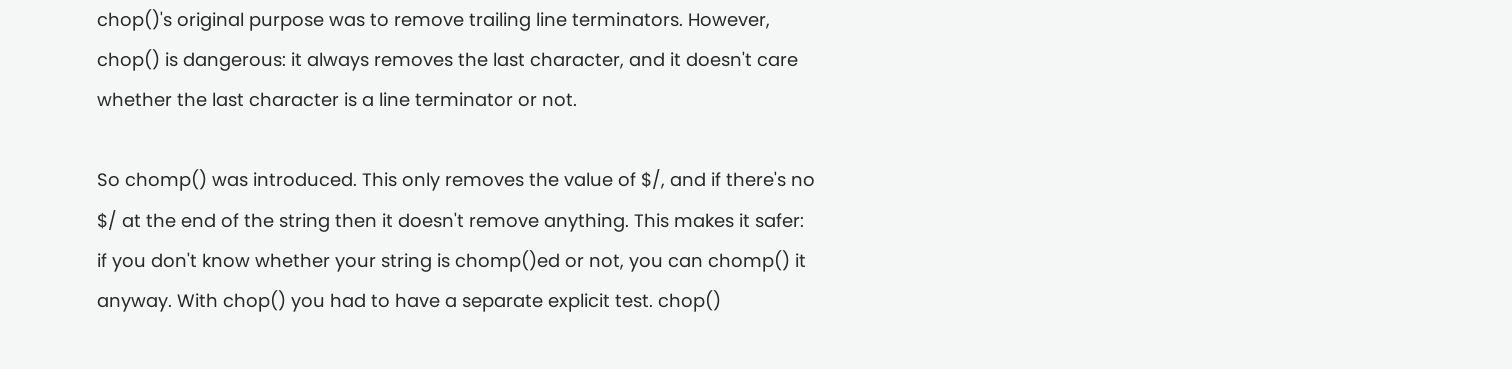chop()'s original purpose was to remove trailing line terminators. However, chop() is dangerous: it always removes the last character, and it doesn't care whether the last character is a line terminator or not.

So chomp() was introduced. This only removes the value of $/, and if there's no $/ at the end of the string then it doesn't remove anything. This makes it safer: if you don't know whether your string is chomp()ed or not, you can chomp() it anyway. With chop() you had to have a separate explicit test. chop()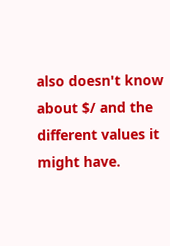also doesn't know about $/ and the different values it might have.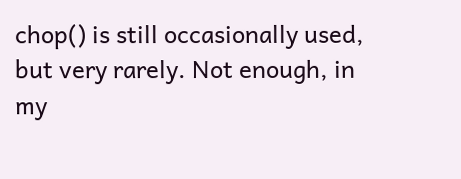chop() is still occasionally used, but very rarely. Not enough, in my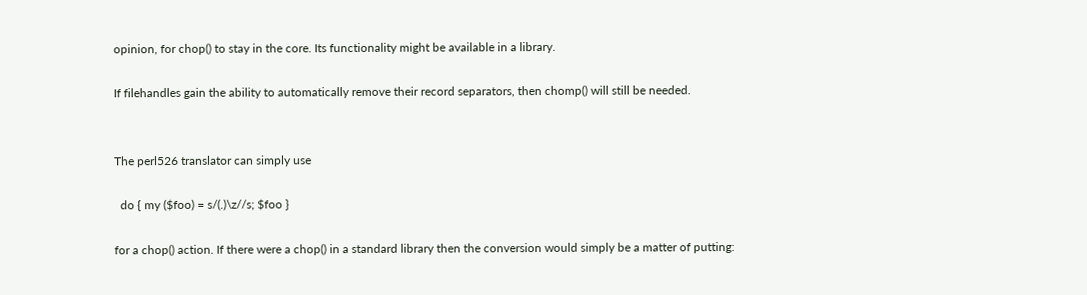opinion, for chop() to stay in the core. Its functionality might be available in a library.

If filehandles gain the ability to automatically remove their record separators, then chomp() will still be needed.


The perl526 translator can simply use

  do { my ($foo) = s/(.)\z//s; $foo }

for a chop() action. If there were a chop() in a standard library then the conversion would simply be a matter of putting: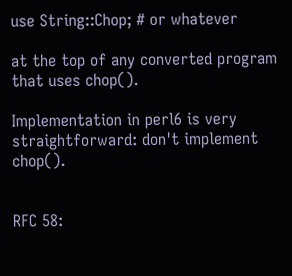use String::Chop; # or whatever

at the top of any converted program that uses chop().

Implementation in perl6 is very straightforward: don't implement chop().


RFC 58: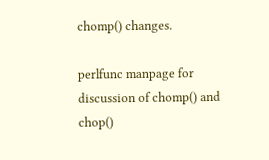chomp() changes.

perlfunc manpage for discussion of chomp() and chop()